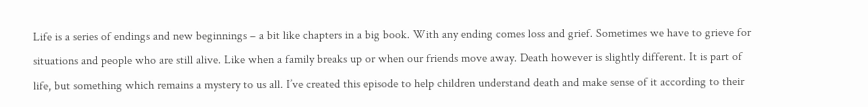Life is a series of endings and new beginnings – a bit like chapters in a big book. With any ending comes loss and grief. Sometimes we have to grieve for situations and people who are still alive. Like when a family breaks up or when our friends move away. Death however is slightly different. It is part of life, but something which remains a mystery to us all. I’ve created this episode to help children understand death and make sense of it according to their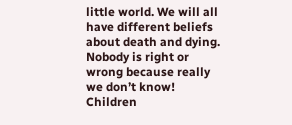little world. We will all have different beliefs about death and dying. Nobody is right or wrong because really we don’t know! Children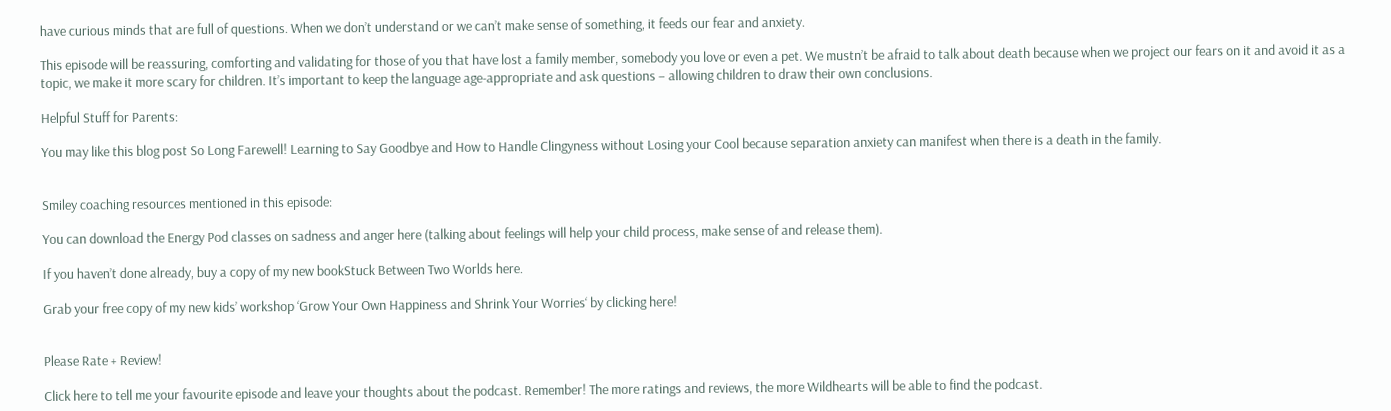have curious minds that are full of questions. When we don’t understand or we can’t make sense of something, it feeds our fear and anxiety.

This episode will be reassuring, comforting and validating for those of you that have lost a family member, somebody you love or even a pet. We mustn’t be afraid to talk about death because when we project our fears on it and avoid it as a topic, we make it more scary for children. It’s important to keep the language age-appropriate and ask questions – allowing children to draw their own conclusions.

Helpful Stuff for Parents:

You may like this blog post So Long Farewell! Learning to Say Goodbye and How to Handle Clingyness without Losing your Cool because separation anxiety can manifest when there is a death in the family.


Smiley coaching resources mentioned in this episode:

You can download the Energy Pod classes on sadness and anger here (talking about feelings will help your child process, make sense of and release them).

If you haven’t done already, buy a copy of my new bookStuck Between Two Worlds here.

Grab your free copy of my new kids’ workshop ‘Grow Your Own Happiness and Shrink Your Worries‘ by clicking here!


Please Rate + Review!

Click here to tell me your favourite episode and leave your thoughts about the podcast. Remember! The more ratings and reviews, the more Wildhearts will be able to find the podcast.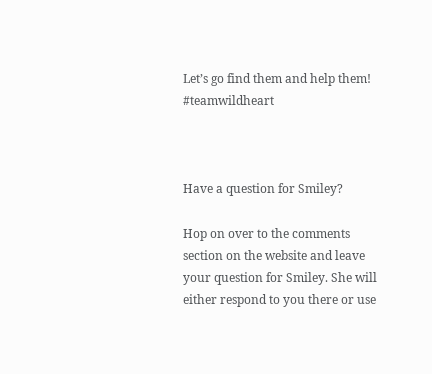Let’s go find them and help them! #teamwildheart



Have a question for Smiley?

Hop on over to the comments section on the website and leave your question for Smiley. She will either respond to you there or use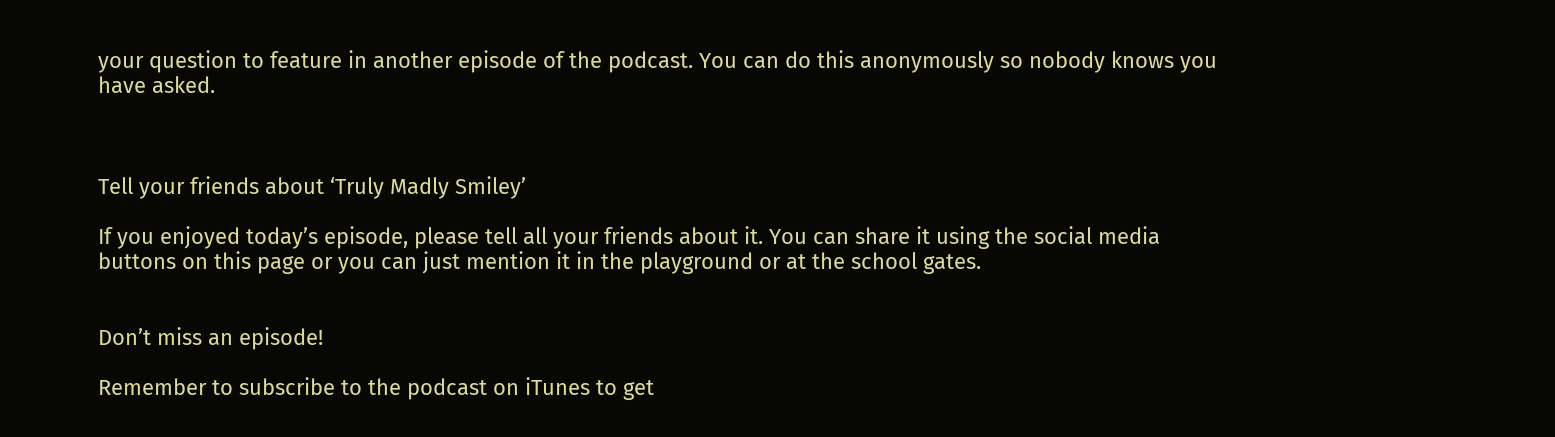your question to feature in another episode of the podcast. You can do this anonymously so nobody knows you have asked.



Tell your friends about ‘Truly Madly Smiley’

If you enjoyed today’s episode, please tell all your friends about it. You can share it using the social media buttons on this page or you can just mention it in the playground or at the school gates.


Don’t miss an episode!

Remember to subscribe to the podcast on iTunes to get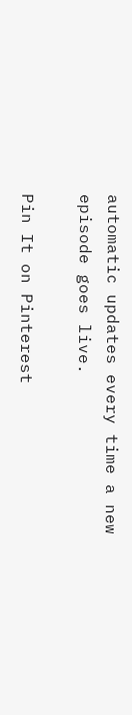automatic updates every time a new episode goes live.

Pin It on Pinterest